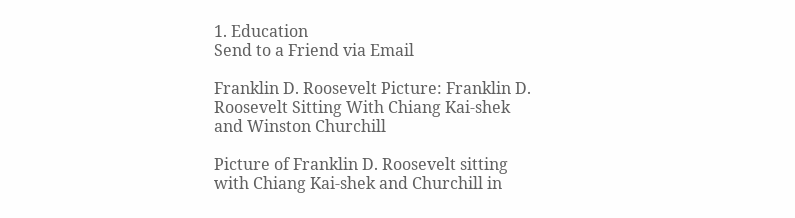1. Education
Send to a Friend via Email

Franklin D. Roosevelt Picture: Franklin D. Roosevelt Sitting With Chiang Kai-shek and Winston Churchill

Picture of Franklin D. Roosevelt sitting with Chiang Kai-shek and Churchill in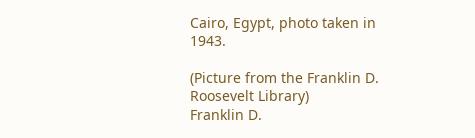Cairo, Egypt, photo taken in 1943.

(Picture from the Franklin D. Roosevelt Library)
Franklin D.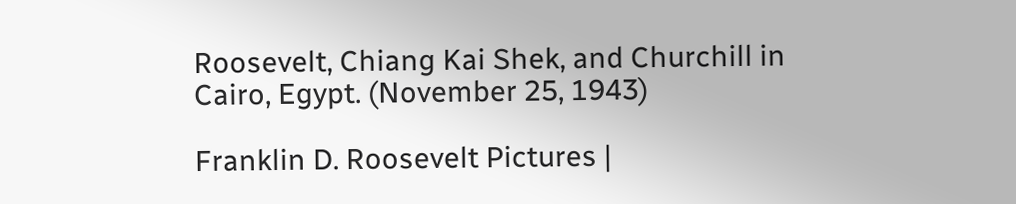Roosevelt, Chiang Kai Shek, and Churchill in Cairo, Egypt. (November 25, 1943)

Franklin D. Roosevelt Pictures |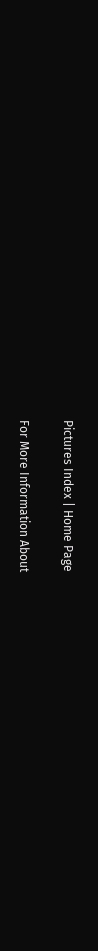Pictures Index | Home Page

For More Information About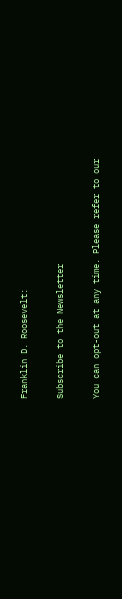Franklin D. Roosevelt:

Subscribe to the Newsletter

You can opt-out at any time. Please refer to our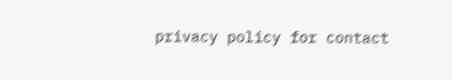privacy policy for contact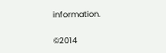information.

©2014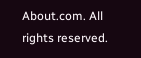About.com. All rights reserved.